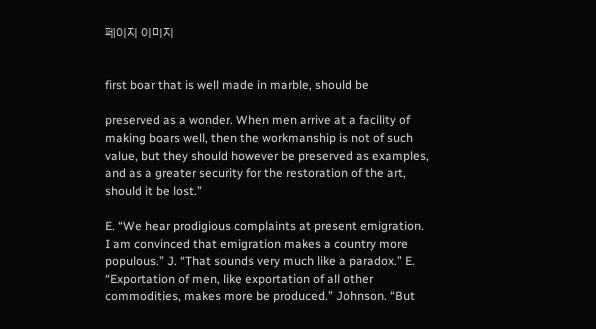페이지 이미지


first boar that is well made in marble, should be

preserved as a wonder. When men arrive at a facility of making boars well, then the workmanship is not of such value, but they should however be preserved as examples, and as a greater security for the restoration of the art, should it be lost.”

E. “We hear prodigious complaints at present emigration. I am convinced that emigration makes a country more populous.” J. “That sounds very much like a paradox.” E. “Exportation of men, like exportation of all other commodities, makes more be produced.” Johnson. “But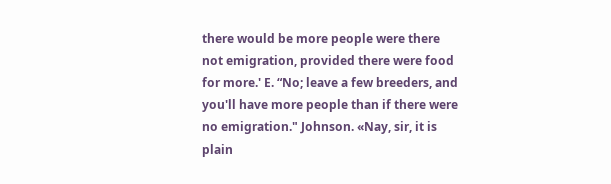there would be more people were there not emigration, provided there were food for more.' E. “No; leave a few breeders, and you'll have more people than if there were no emigration." Johnson. «Nay, sir, it is plain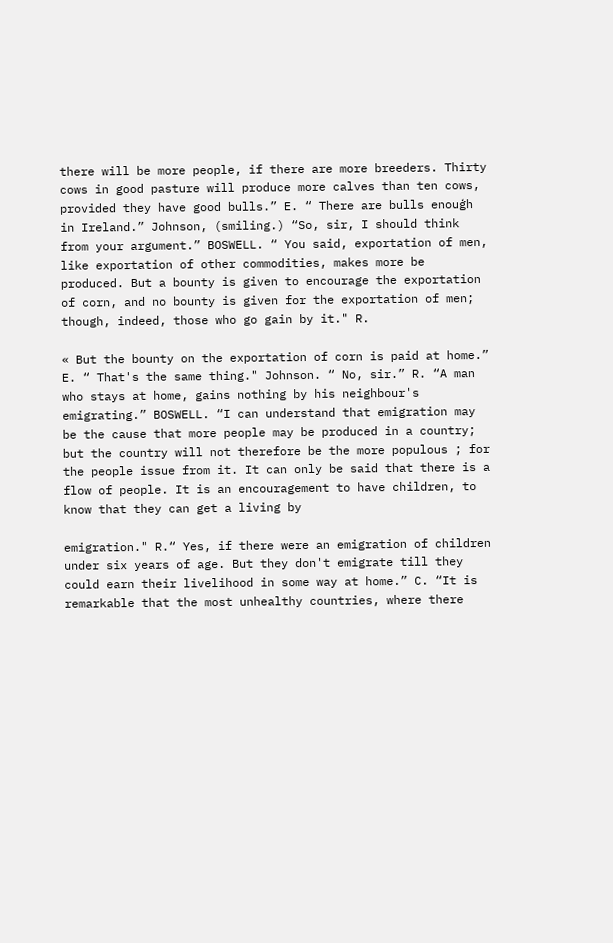there will be more people, if there are more breeders. Thirty cows in good pasture will produce more calves than ten cows, provided they have good bulls.” E. “ There are bulls enouģh in Ireland.” Johnson, (smiling.) “So, sir, I should think from your argument.” BOSWELL. “ You said, exportation of men, like exportation of other commodities, makes more be produced. But a bounty is given to encourage the exportation of corn, and no bounty is given for the exportation of men; though, indeed, those who go gain by it." R.

« But the bounty on the exportation of corn is paid at home.” E. “ That's the same thing." Johnson. “ No, sir.” R. “A man who stays at home, gains nothing by his neighbour's emigrating.” BOSWELL. “I can understand that emigration may be the cause that more people may be produced in a country; but the country will not therefore be the more populous ; for the people issue from it. It can only be said that there is a flow of people. It is an encouragement to have children, to know that they can get a living by

emigration." R.“ Yes, if there were an emigration of children under six years of age. But they don't emigrate till they could earn their livelihood in some way at home.” C. “It is remarkable that the most unhealthy countries, where there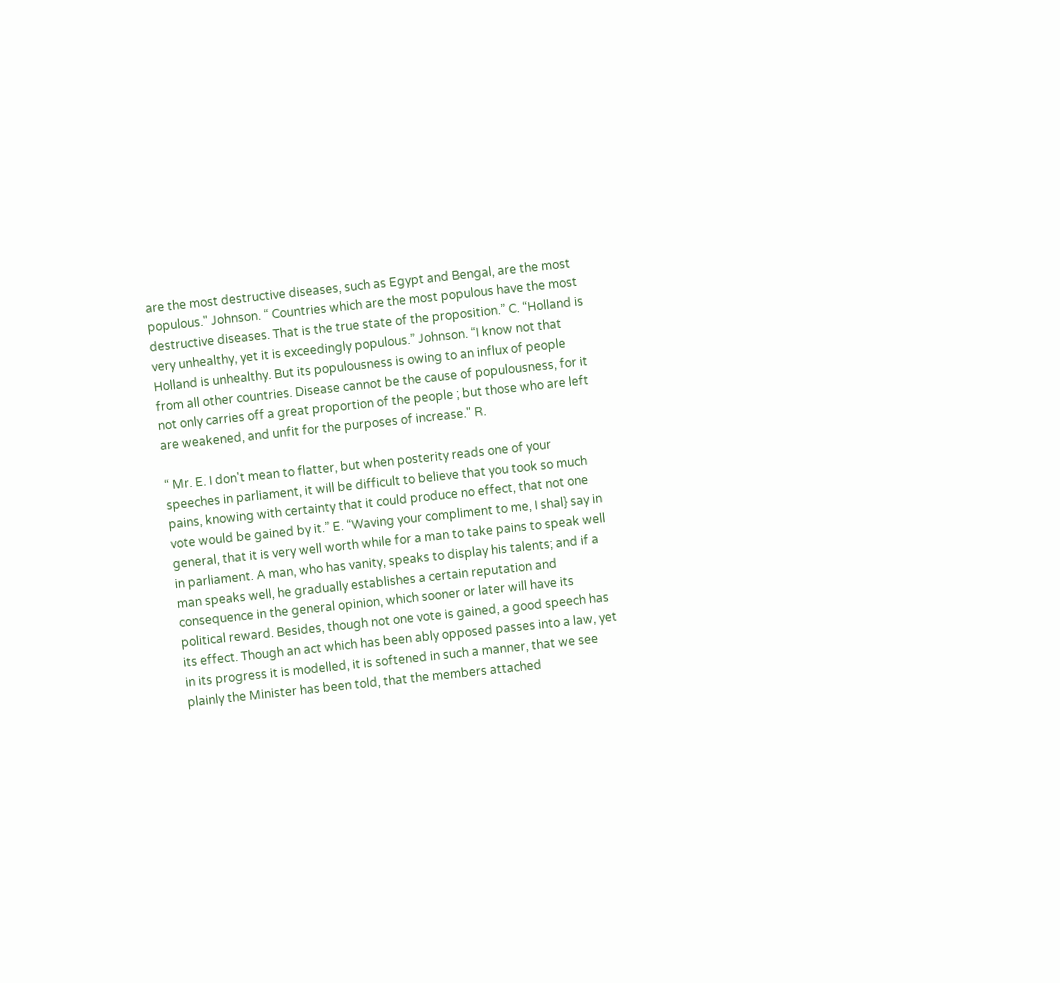are the most destructive diseases, such as Egypt and Bengal, are the most populous." Johnson. “ Countries which are the most populous have the most destructive diseases. That is the true state of the proposition.” C. “Holland is very unhealthy, yet it is exceedingly populous.” Johnson. “I know not that Holland is unhealthy. But its populousness is owing to an influx of people from all other countries. Disease cannot be the cause of populousness, for it not only carries off a great proportion of the people ; but those who are left are weakened, and unfit for the purposes of increase." R.

“ Mr. E. I don't mean to flatter, but when posterity reads one of your speeches in parliament, it will be difficult to believe that you took so much pains, knowing with certainty that it could produce no effect, that not one vote would be gained by it.” E. “Waving your compliment to me, I shal} say in general, that it is very well worth while for a man to take pains to speak well in parliament. A man, who has vanity, speaks to display his talents; and if a man speaks well, he gradually establishes a certain reputation and consequence in the general opinion, which sooner or later will have its political reward. Besides, though not one vote is gained, a good speech has its effect. Though an act which has been ably opposed passes into a law, yet in its progress it is modelled, it is softened in such a manner, that we see plainly the Minister has been told, that the members attached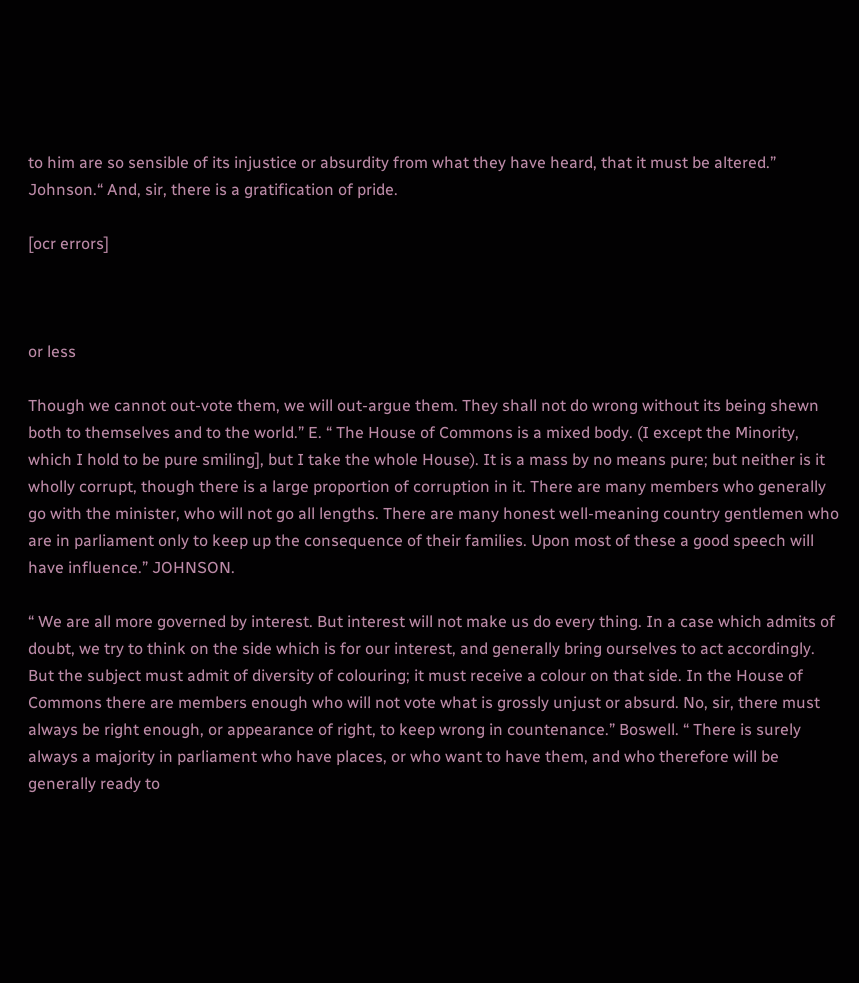to him are so sensible of its injustice or absurdity from what they have heard, that it must be altered.” Johnson.“ And, sir, there is a gratification of pride.

[ocr errors]



or less

Though we cannot out-vote them, we will out-argue them. They shall not do wrong without its being shewn both to themselves and to the world.” E. “ The House of Commons is a mixed body. (I except the Minority, which I hold to be pure smiling], but I take the whole House). It is a mass by no means pure; but neither is it wholly corrupt, though there is a large proportion of corruption in it. There are many members who generally go with the minister, who will not go all lengths. There are many honest well-meaning country gentlemen who are in parliament only to keep up the consequence of their families. Upon most of these a good speech will have influence.” JOHNSON.

“ We are all more governed by interest. But interest will not make us do every thing. In a case which admits of doubt, we try to think on the side which is for our interest, and generally bring ourselves to act accordingly. But the subject must admit of diversity of colouring; it must receive a colour on that side. In the House of Commons there are members enough who will not vote what is grossly unjust or absurd. No, sir, there must always be right enough, or appearance of right, to keep wrong in countenance.” Boswell. “ There is surely always a majority in parliament who have places, or who want to have them, and who therefore will be generally ready to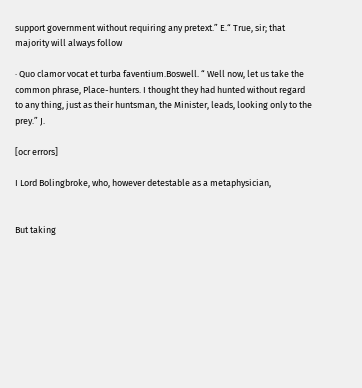support government without requiring any pretext.” E.“ True, sir; that majority will always follow

· Quo clamor vocat et turba faventium.Boswell. “ Well now, let us take the common phrase, Place-hunters. I thought they had hunted without regard to any thing, just as their huntsman, the Minister, leads, looking only to the prey.” J.

[ocr errors]

I Lord Bolingbroke, who, however detestable as a metaphysician,


But taking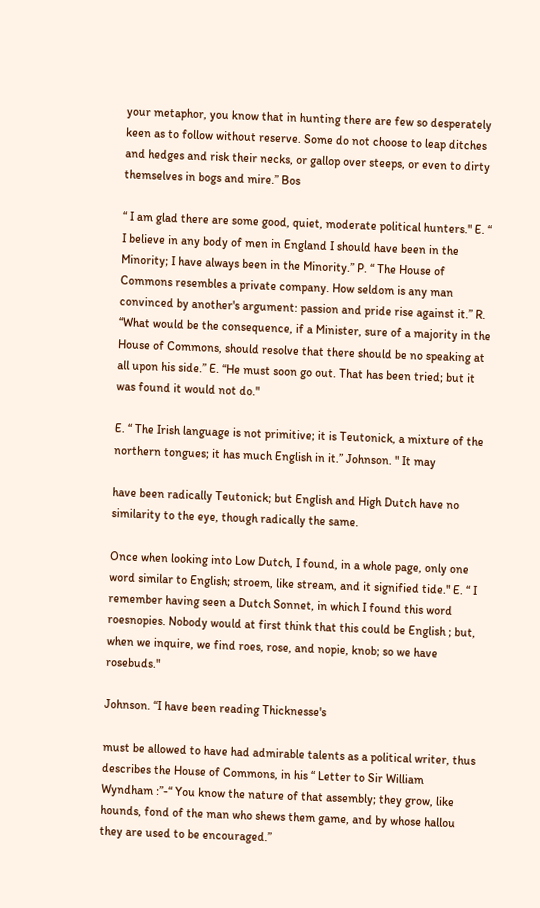your metaphor, you know that in hunting there are few so desperately keen as to follow without reserve. Some do not choose to leap ditches and hedges and risk their necks, or gallop over steeps, or even to dirty themselves in bogs and mire.” Bos

“ I am glad there are some good, quiet, moderate political hunters." E. “ I believe in any body of men in England I should have been in the Minority; I have always been in the Minority.” P. “ The House of Commons resembles a private company. How seldom is any man convinced by another's argument: passion and pride rise against it.” R. “What would be the consequence, if a Minister, sure of a majority in the House of Commons, should resolve that there should be no speaking at all upon his side.” E. “He must soon go out. That has been tried; but it was found it would not do."

E. “ The Irish language is not primitive; it is Teutonick, a mixture of the northern tongues; it has much English in it.” Johnson. " It may

have been radically Teutonick; but English and High Dutch have no similarity to the eye, though radically the same.

Once when looking into Low Dutch, I found, in a whole page, only one word similar to English; stroem, like stream, and it signified tide." E. “ I remember having seen a Dutch Sonnet, in which I found this word roesnopies. Nobody would at first think that this could be English ; but, when we inquire, we find roes, rose, and nopie, knob; so we have rosebuds."

Johnson. “I have been reading Thicknesse's

must be allowed to have had admirable talents as a political writer, thus describes the House of Commons, in his “ Letter to Sir William Wyndham :”-“ You know the nature of that assembly; they grow, like hounds, fond of the man who shews them game, and by whose hallou they are used to be encouraged.”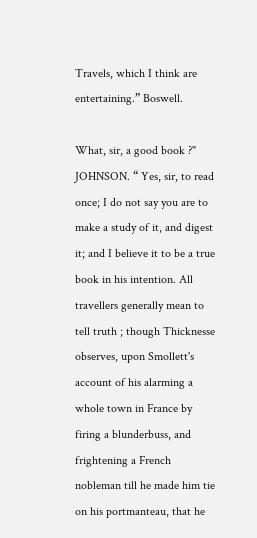Travels, which I think are entertaining.” Boswell.

What, sir, a good book ?" JOHNSON. “ Yes, sir, to read once; I do not say you are to make a study of it, and digest it; and I believe it to be a true book in his intention. All travellers generally mean to tell truth ; though Thicknesse observes, upon Smollett's account of his alarming a whole town in France by firing a blunderbuss, and frightening a French nobleman till he made him tie on his portmanteau, that he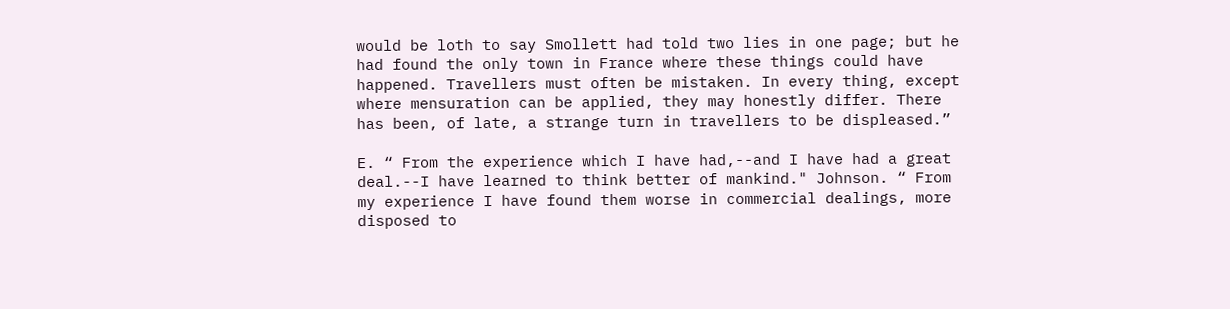would be loth to say Smollett had told two lies in one page; but he had found the only town in France where these things could have happened. Travellers must often be mistaken. In every thing, except where mensuration can be applied, they may honestly differ. There has been, of late, a strange turn in travellers to be displeased.”

E. “ From the experience which I have had,--and I have had a great deal.--I have learned to think better of mankind." Johnson. “ From my experience I have found them worse in commercial dealings, more disposed to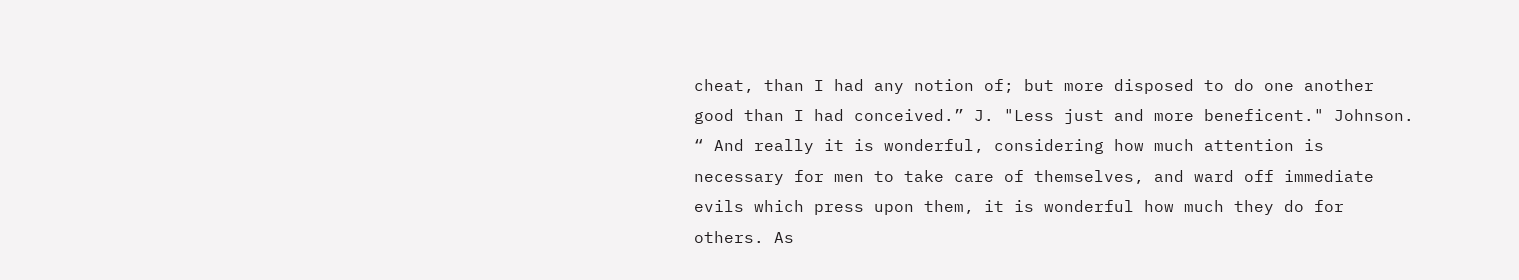cheat, than I had any notion of; but more disposed to do one another good than I had conceived.” J. "Less just and more beneficent." Johnson. “ And really it is wonderful, considering how much attention is necessary for men to take care of themselves, and ward off immediate evils which press upon them, it is wonderful how much they do for others. As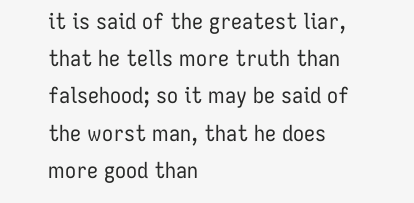it is said of the greatest liar, that he tells more truth than falsehood; so it may be said of the worst man, that he does more good than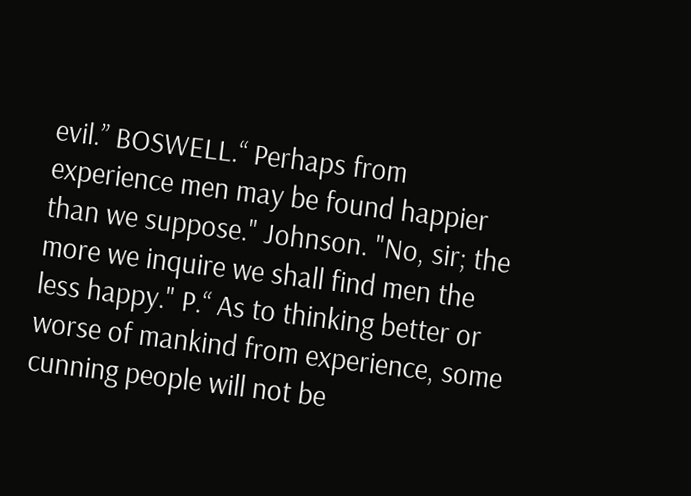evil.” BOSWELL.“ Perhaps from experience men may be found happier than we suppose." Johnson. "No, sir; the more we inquire we shall find men the less happy." P.“ As to thinking better or worse of mankind from experience, some cunning people will not be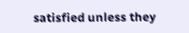satisfied unless they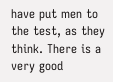have put men to the test, as they think. There is a very good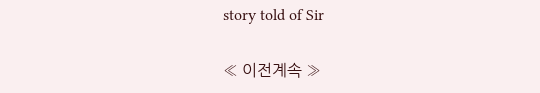story told of Sir

« 이전계속 »